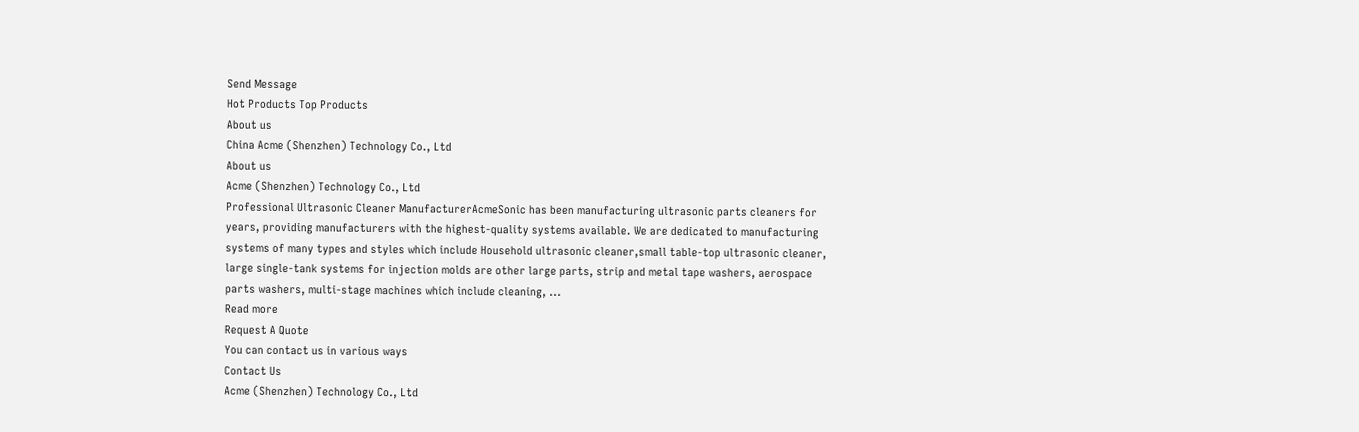Send Message
Hot Products Top Products
About us
China Acme (Shenzhen) Technology Co., Ltd
About us
Acme (Shenzhen) Technology Co., Ltd
Professional Ultrasonic Cleaner ManufacturerAcmeSonic has been manufacturing ultrasonic parts cleaners for years, providing manufacturers with the highest-quality systems available. We are dedicated to manufacturing systems of many types and styles which include Household ultrasonic cleaner,small table-top ultrasonic cleaner, large single-tank systems for injection molds are other large parts, strip and metal tape washers, aerospace parts washers, multi-stage machines which include cleaning, ...
Read more
Request A Quote
You can contact us in various ways
Contact Us
Acme (Shenzhen) Technology Co., Ltd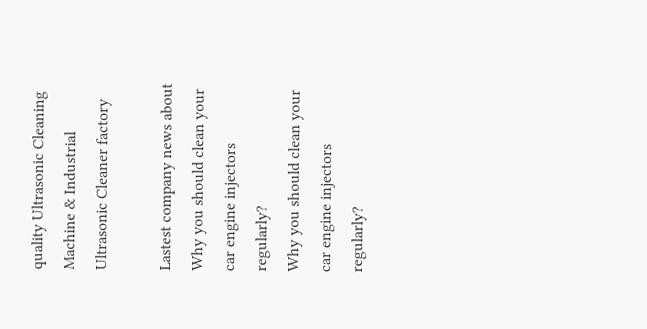quality Ultrasonic Cleaning Machine & Industrial Ultrasonic Cleaner factory

Lastest company news about Why you should clean your car engine injectors regularly?
Why you should clean your car engine injectors regularly?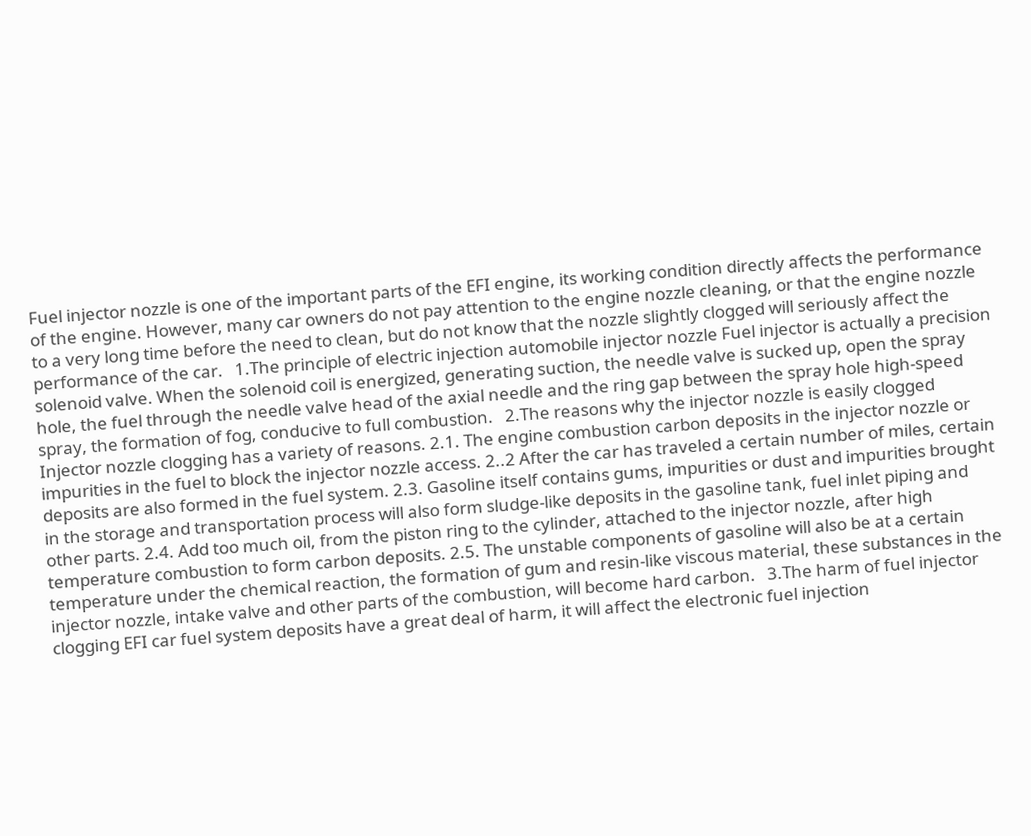Fuel injector nozzle is one of the important parts of the EFI engine, its working condition directly affects the performance of the engine. However, many car owners do not pay attention to the engine nozzle cleaning, or that the engine nozzle to a very long time before the need to clean, but do not know that the nozzle slightly clogged will seriously affect the performance of the car.   1.The principle of electric injection automobile injector nozzle Fuel injector is actually a precision solenoid valve. When the solenoid coil is energized, generating suction, the needle valve is sucked up, open the spray hole, the fuel through the needle valve head of the axial needle and the ring gap between the spray hole high-speed spray, the formation of fog, conducive to full combustion.   2.The reasons why the injector nozzle is easily clogged Injector nozzle clogging has a variety of reasons. 2.1. The engine combustion carbon deposits in the injector nozzle or impurities in the fuel to block the injector nozzle access. 2..2 After the car has traveled a certain number of miles, certain deposits are also formed in the fuel system. 2.3. Gasoline itself contains gums, impurities or dust and impurities brought in the storage and transportation process will also form sludge-like deposits in the gasoline tank, fuel inlet piping and other parts. 2.4. Add too much oil, from the piston ring to the cylinder, attached to the injector nozzle, after high temperature combustion to form carbon deposits. 2.5. The unstable components of gasoline will also be at a certain temperature under the chemical reaction, the formation of gum and resin-like viscous material, these substances in the injector nozzle, intake valve and other parts of the combustion, will become hard carbon.   3.The harm of fuel injector clogging EFI car fuel system deposits have a great deal of harm, it will affect the electronic fuel injection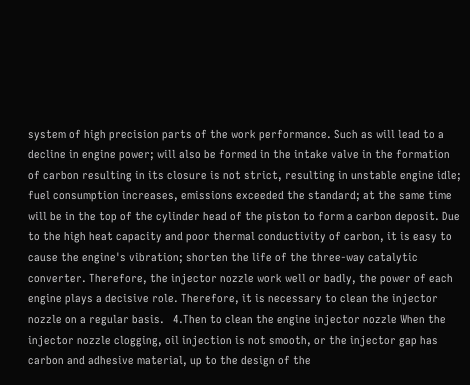system of high precision parts of the work performance. Such as will lead to a decline in engine power; will also be formed in the intake valve in the formation of carbon resulting in its closure is not strict, resulting in unstable engine idle; fuel consumption increases, emissions exceeded the standard; at the same time will be in the top of the cylinder head of the piston to form a carbon deposit. Due to the high heat capacity and poor thermal conductivity of carbon, it is easy to cause the engine's vibration; shorten the life of the three-way catalytic converter. Therefore, the injector nozzle work well or badly, the power of each engine plays a decisive role. Therefore, it is necessary to clean the injector nozzle on a regular basis.   4.Then to clean the engine injector nozzle When the injector nozzle clogging, oil injection is not smooth, or the injector gap has carbon and adhesive material, up to the design of the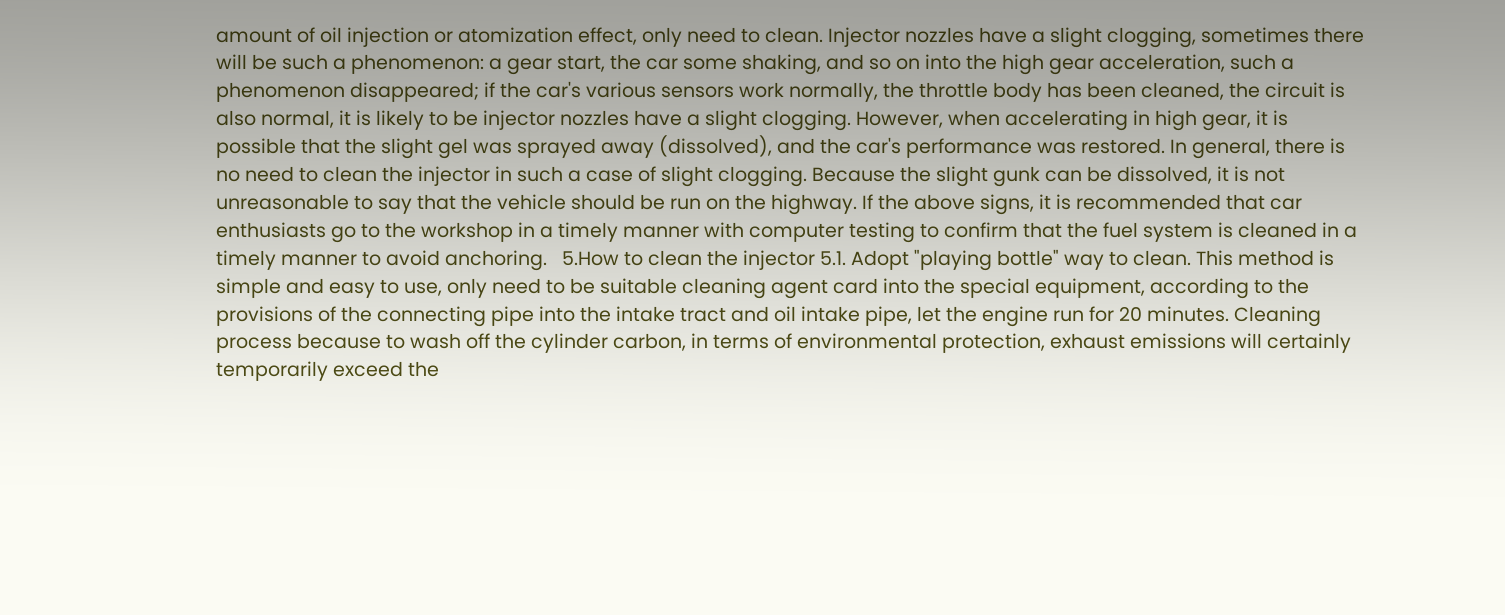amount of oil injection or atomization effect, only need to clean. Injector nozzles have a slight clogging, sometimes there will be such a phenomenon: a gear start, the car some shaking, and so on into the high gear acceleration, such a phenomenon disappeared; if the car's various sensors work normally, the throttle body has been cleaned, the circuit is also normal, it is likely to be injector nozzles have a slight clogging. However, when accelerating in high gear, it is possible that the slight gel was sprayed away (dissolved), and the car's performance was restored. In general, there is no need to clean the injector in such a case of slight clogging. Because the slight gunk can be dissolved, it is not unreasonable to say that the vehicle should be run on the highway. If the above signs, it is recommended that car enthusiasts go to the workshop in a timely manner with computer testing to confirm that the fuel system is cleaned in a timely manner to avoid anchoring.   5.How to clean the injector 5.1. Adopt "playing bottle" way to clean. This method is simple and easy to use, only need to be suitable cleaning agent card into the special equipment, according to the provisions of the connecting pipe into the intake tract and oil intake pipe, let the engine run for 20 minutes. Cleaning process because to wash off the cylinder carbon, in terms of environmental protection, exhaust emissions will certainly temporarily exceed the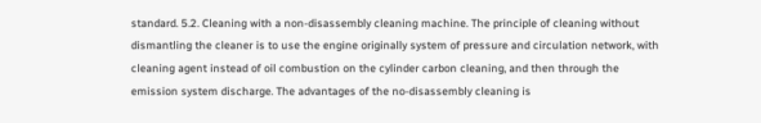standard. 5.2. Cleaning with a non-disassembly cleaning machine. The principle of cleaning without dismantling the cleaner is to use the engine originally system of pressure and circulation network, with cleaning agent instead of oil combustion on the cylinder carbon cleaning, and then through the emission system discharge. The advantages of the no-disassembly cleaning is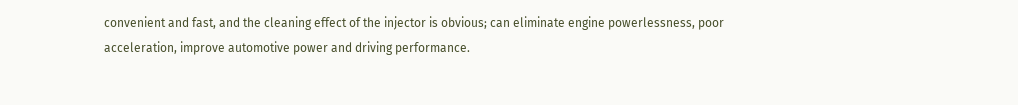convenient and fast, and the cleaning effect of the injector is obvious; can eliminate engine powerlessness, poor acceleration, improve automotive power and driving performance.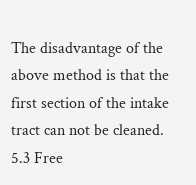The disadvantage of the above method is that the first section of the intake tract can not be cleaned. 5.3 Free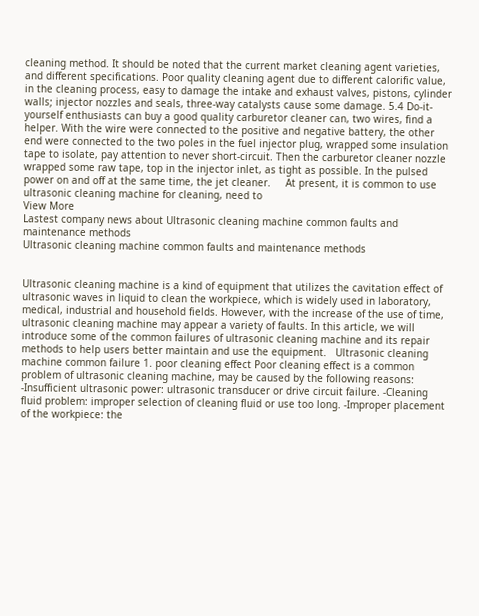cleaning method. It should be noted that the current market cleaning agent varieties, and different specifications. Poor quality cleaning agent due to different calorific value, in the cleaning process, easy to damage the intake and exhaust valves, pistons, cylinder walls; injector nozzles and seals, three-way catalysts cause some damage. 5.4 Do-it-yourself enthusiasts can buy a good quality carburetor cleaner can, two wires, find a helper. With the wire were connected to the positive and negative battery, the other end were connected to the two poles in the fuel injector plug, wrapped some insulation tape to isolate, pay attention to never short-circuit. Then the carburetor cleaner nozzle wrapped some raw tape, top in the injector inlet, as tight as possible. In the pulsed power on and off at the same time, the jet cleaner.     At present, it is common to use ultrasonic cleaning machine for cleaning, need to
View More
Lastest company news about Ultrasonic cleaning machine common faults and maintenance methods
Ultrasonic cleaning machine common faults and maintenance methods


Ultrasonic cleaning machine is a kind of equipment that utilizes the cavitation effect of ultrasonic waves in liquid to clean the workpiece, which is widely used in laboratory, medical, industrial and household fields. However, with the increase of the use of time, ultrasonic cleaning machine may appear a variety of faults. In this article, we will introduce some of the common failures of ultrasonic cleaning machine and its repair methods to help users better maintain and use the equipment.   Ultrasonic cleaning machine common failure 1. poor cleaning effect Poor cleaning effect is a common problem of ultrasonic cleaning machine, may be caused by the following reasons: -Insufficient ultrasonic power: ultrasonic transducer or drive circuit failure. -Cleaning fluid problem: improper selection of cleaning fluid or use too long. -Improper placement of the workpiece: the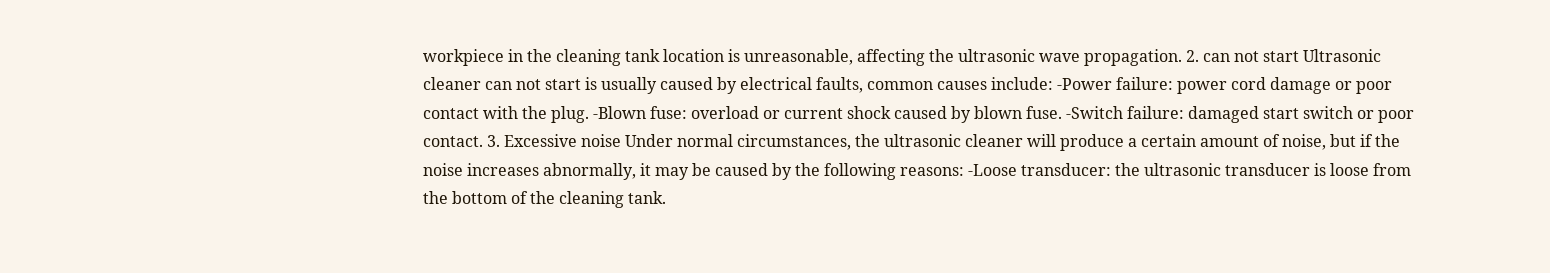workpiece in the cleaning tank location is unreasonable, affecting the ultrasonic wave propagation. 2. can not start Ultrasonic cleaner can not start is usually caused by electrical faults, common causes include: -Power failure: power cord damage or poor contact with the plug. -Blown fuse: overload or current shock caused by blown fuse. -Switch failure: damaged start switch or poor contact. 3. Excessive noise Under normal circumstances, the ultrasonic cleaner will produce a certain amount of noise, but if the noise increases abnormally, it may be caused by the following reasons: -Loose transducer: the ultrasonic transducer is loose from the bottom of the cleaning tank.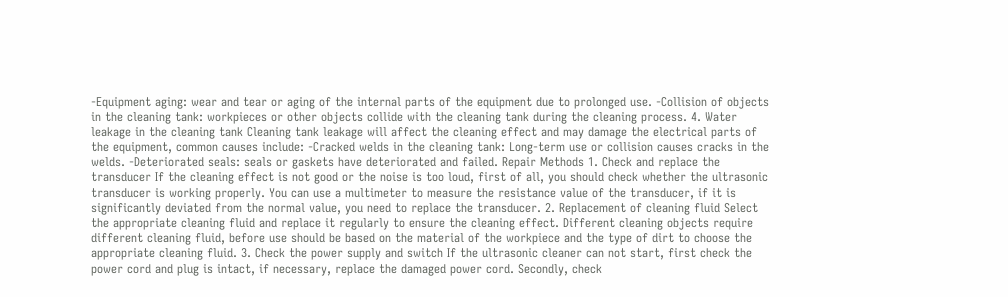-Equipment aging: wear and tear or aging of the internal parts of the equipment due to prolonged use. -Collision of objects in the cleaning tank: workpieces or other objects collide with the cleaning tank during the cleaning process. 4. Water leakage in the cleaning tank Cleaning tank leakage will affect the cleaning effect and may damage the electrical parts of the equipment, common causes include: -Cracked welds in the cleaning tank: Long-term use or collision causes cracks in the welds. -Deteriorated seals: seals or gaskets have deteriorated and failed. Repair Methods 1. Check and replace the transducer If the cleaning effect is not good or the noise is too loud, first of all, you should check whether the ultrasonic transducer is working properly. You can use a multimeter to measure the resistance value of the transducer, if it is significantly deviated from the normal value, you need to replace the transducer. 2. Replacement of cleaning fluid Select the appropriate cleaning fluid and replace it regularly to ensure the cleaning effect. Different cleaning objects require different cleaning fluid, before use should be based on the material of the workpiece and the type of dirt to choose the appropriate cleaning fluid. 3. Check the power supply and switch If the ultrasonic cleaner can not start, first check the power cord and plug is intact, if necessary, replace the damaged power cord. Secondly, check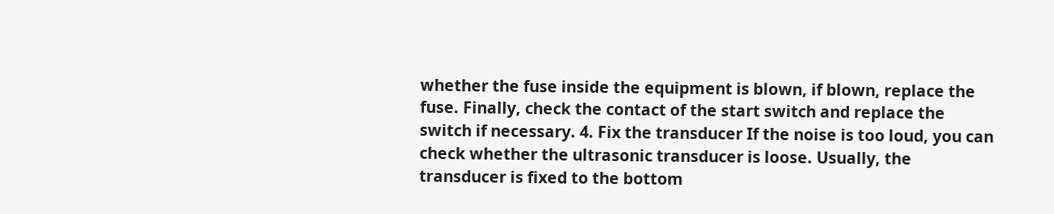whether the fuse inside the equipment is blown, if blown, replace the fuse. Finally, check the contact of the start switch and replace the switch if necessary. 4. Fix the transducer If the noise is too loud, you can check whether the ultrasonic transducer is loose. Usually, the transducer is fixed to the bottom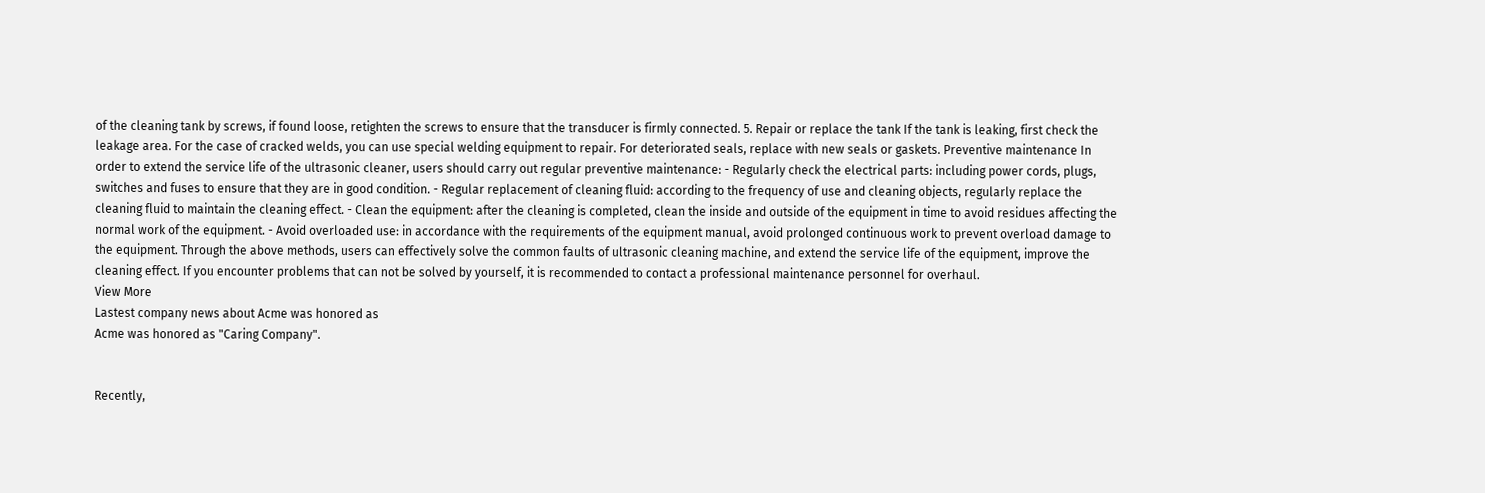of the cleaning tank by screws, if found loose, retighten the screws to ensure that the transducer is firmly connected. 5. Repair or replace the tank If the tank is leaking, first check the leakage area. For the case of cracked welds, you can use special welding equipment to repair. For deteriorated seals, replace with new seals or gaskets. Preventive maintenance In order to extend the service life of the ultrasonic cleaner, users should carry out regular preventive maintenance: - Regularly check the electrical parts: including power cords, plugs, switches and fuses to ensure that they are in good condition. - Regular replacement of cleaning fluid: according to the frequency of use and cleaning objects, regularly replace the cleaning fluid to maintain the cleaning effect. - Clean the equipment: after the cleaning is completed, clean the inside and outside of the equipment in time to avoid residues affecting the normal work of the equipment. - Avoid overloaded use: in accordance with the requirements of the equipment manual, avoid prolonged continuous work to prevent overload damage to the equipment. Through the above methods, users can effectively solve the common faults of ultrasonic cleaning machine, and extend the service life of the equipment, improve the cleaning effect. If you encounter problems that can not be solved by yourself, it is recommended to contact a professional maintenance personnel for overhaul.
View More
Lastest company news about Acme was honored as
Acme was honored as "Caring Company".


Recently,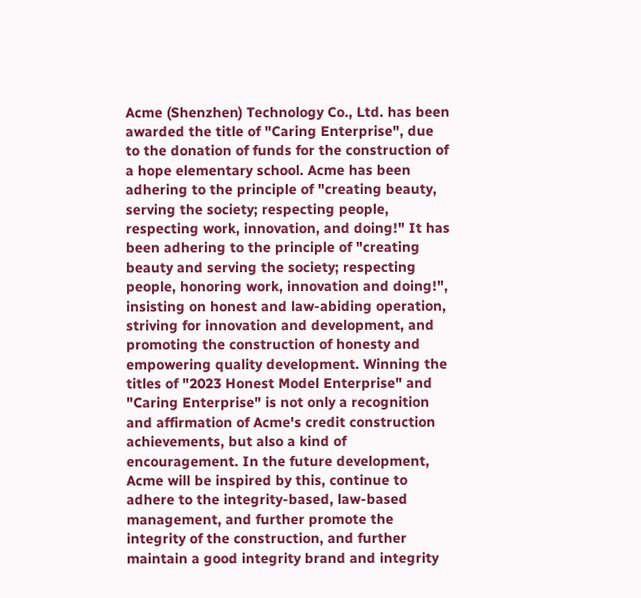Acme (Shenzhen) Technology Co., Ltd. has been awarded the title of "Caring Enterprise", due to the donation of funds for the construction of a hope elementary school. Acme has been adhering to the principle of "creating beauty, serving the society; respecting people, respecting work, innovation, and doing!" It has been adhering to the principle of "creating beauty and serving the society; respecting people, honoring work, innovation and doing!", insisting on honest and law-abiding operation, striving for innovation and development, and promoting the construction of honesty and empowering quality development. Winning the titles of "2023 Honest Model Enterprise" and "Caring Enterprise" is not only a recognition and affirmation of Acme's credit construction achievements, but also a kind of encouragement. In the future development, Acme will be inspired by this, continue to adhere to the integrity-based, law-based management, and further promote the integrity of the construction, and further maintain a good integrity brand and integrity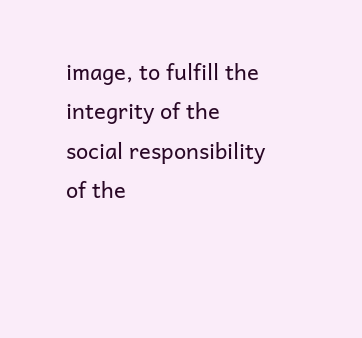image, to fulfill the integrity of the social responsibility of the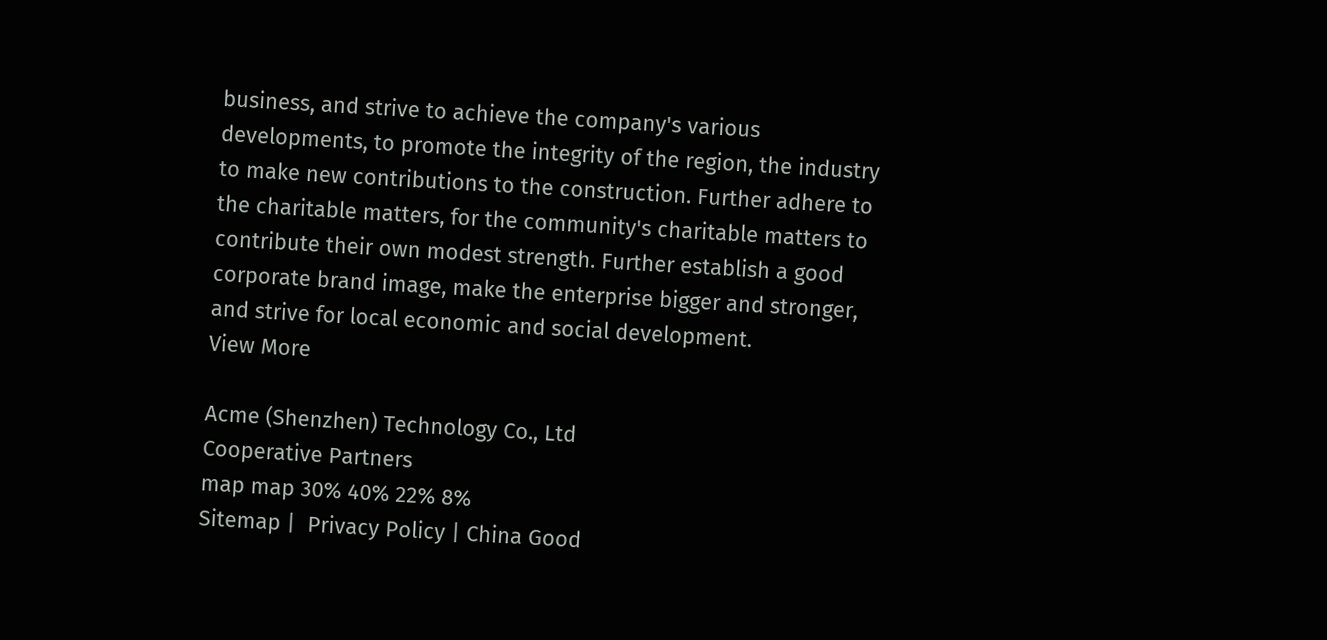business, and strive to achieve the company's various developments, to promote the integrity of the region, the industry to make new contributions to the construction. Further adhere to the charitable matters, for the community's charitable matters to contribute their own modest strength. Further establish a good corporate brand image, make the enterprise bigger and stronger, and strive for local economic and social development.
View More

Acme (Shenzhen) Technology Co., Ltd
Cooperative Partners
map map 30% 40% 22% 8%
Sitemap |  Privacy Policy | China Good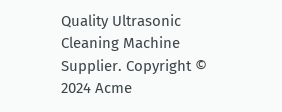Quality Ultrasonic Cleaning Machine Supplier. Copyright © 2024 Acme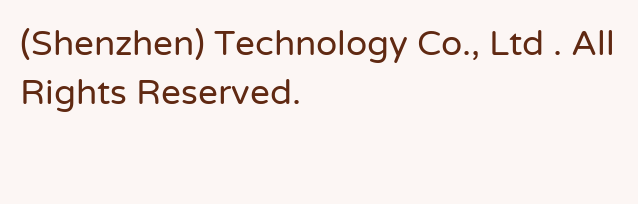(Shenzhen) Technology Co., Ltd . All Rights Reserved.